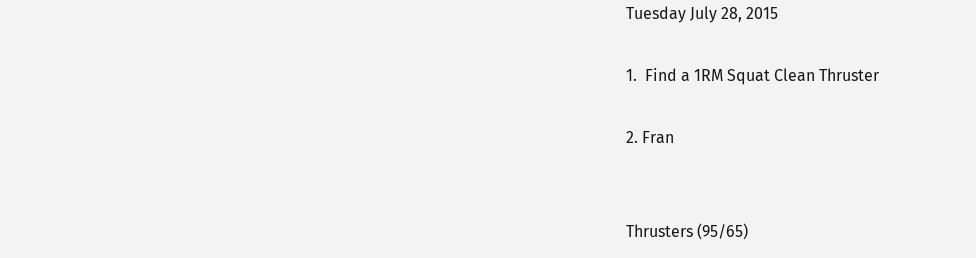Tuesday July 28, 2015

1.  Find a 1RM Squat Clean Thruster

2. Fran


Thrusters (95/65)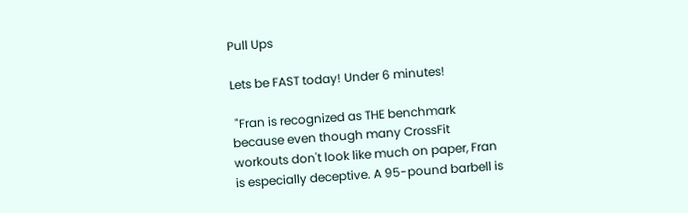Pull Ups

Lets be FAST today! Under 6 minutes!

 "Fran is recognized as THE benchmark because even though many CrossFit workouts don't look like much on paper, Fran is especially deceptive. A 95-pound barbell is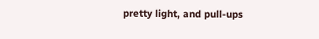pretty light, and pull-ups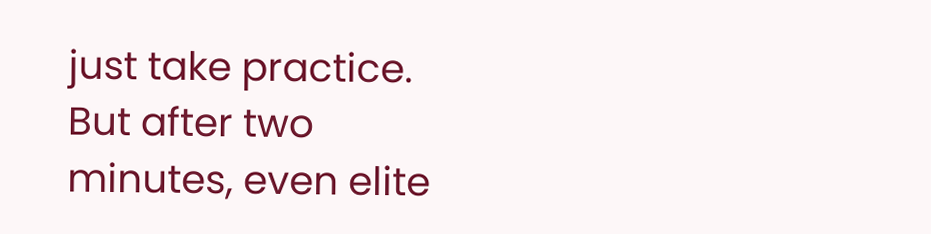just take practice. But after two minutes, even elite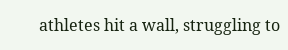athletes hit a wall, struggling to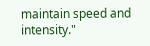maintain speed and intensity."